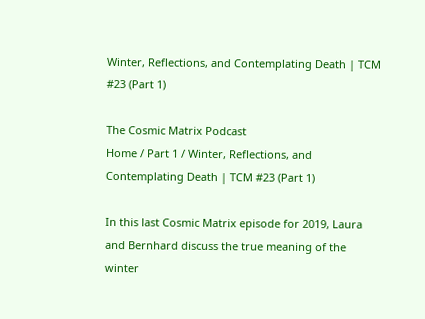Winter, Reflections, and Contemplating Death | TCM #23 (Part 1)

The Cosmic Matrix Podcast
Home / Part 1 / Winter, Reflections, and Contemplating Death | TCM #23 (Part 1)

In this last Cosmic Matrix episode for 2019, Laura and Bernhard discuss the true meaning of the winter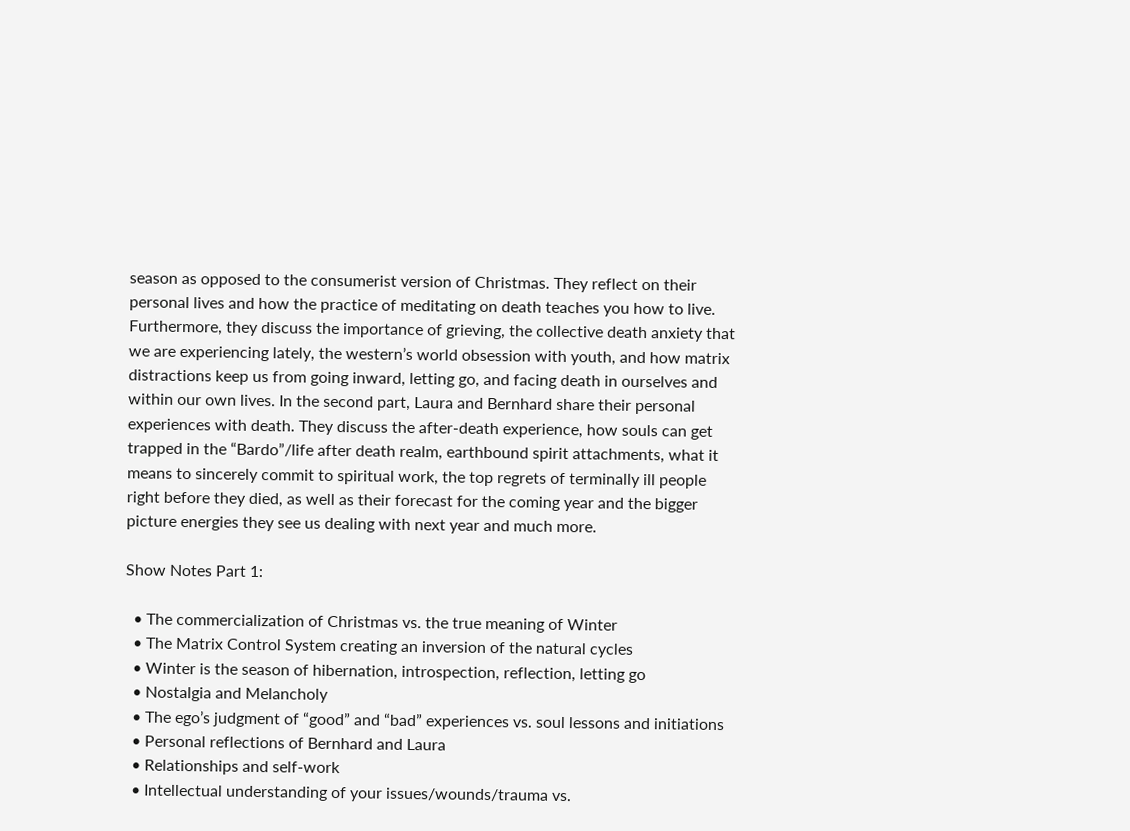season as opposed to the consumerist version of Christmas. They reflect on their personal lives and how the practice of meditating on death teaches you how to live. Furthermore, they discuss the importance of grieving, the collective death anxiety that we are experiencing lately, the western’s world obsession with youth, and how matrix distractions keep us from going inward, letting go, and facing death in ourselves and within our own lives. In the second part, Laura and Bernhard share their personal experiences with death. They discuss the after-death experience, how souls can get trapped in the “Bardo”/life after death realm, earthbound spirit attachments, what it means to sincerely commit to spiritual work, the top regrets of terminally ill people right before they died, as well as their forecast for the coming year and the bigger picture energies they see us dealing with next year and much more.

Show Notes Part 1:

  • The commercialization of Christmas vs. the true meaning of Winter
  • The Matrix Control System creating an inversion of the natural cycles
  • Winter is the season of hibernation, introspection, reflection, letting go
  • Nostalgia and Melancholy
  • The ego’s judgment of “good” and “bad” experiences vs. soul lessons and initiations
  • Personal reflections of Bernhard and Laura
  • Relationships and self-work
  • Intellectual understanding of your issues/wounds/trauma vs.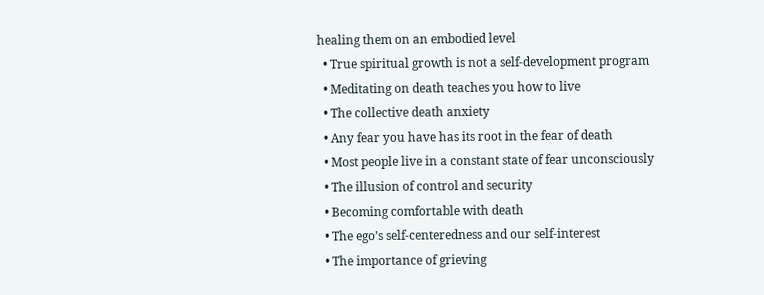healing them on an embodied level
  • True spiritual growth is not a self-development program
  • Meditating on death teaches you how to live
  • The collective death anxiety
  • Any fear you have has its root in the fear of death
  • Most people live in a constant state of fear unconsciously
  • The illusion of control and security
  • Becoming comfortable with death
  • The ego’s self-centeredness and our self-interest
  • The importance of grieving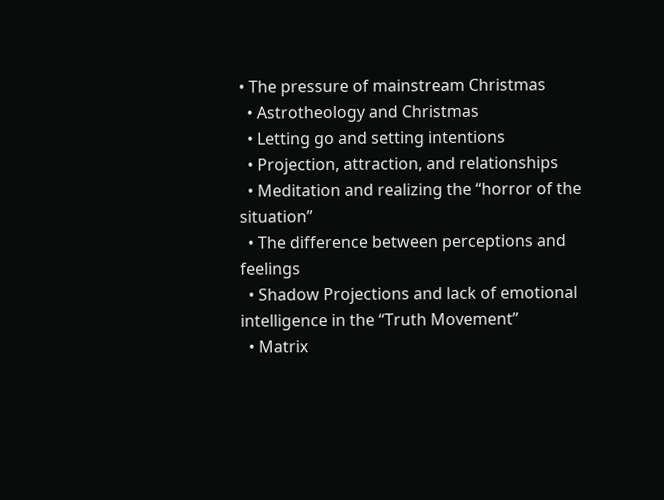• The pressure of mainstream Christmas
  • Astrotheology and Christmas
  • Letting go and setting intentions
  • Projection, attraction, and relationships
  • Meditation and realizing the “horror of the situation”
  • The difference between perceptions and feelings
  • Shadow Projections and lack of emotional intelligence in the “Truth Movement”
  • Matrix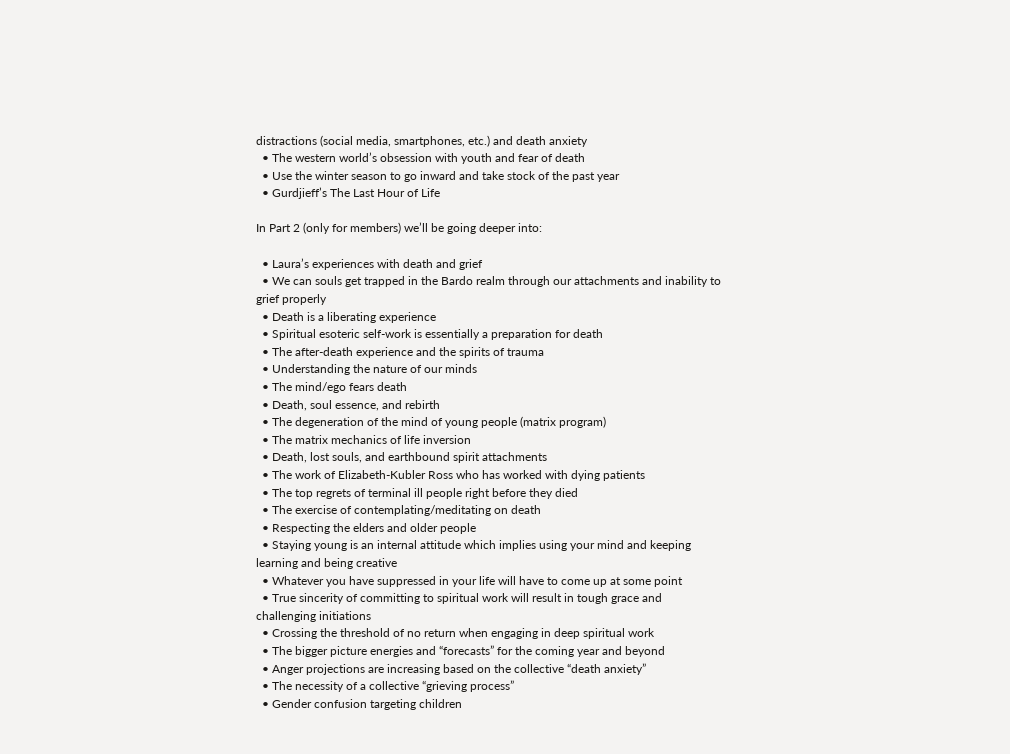distractions (social media, smartphones, etc.) and death anxiety
  • The western world’s obsession with youth and fear of death
  • Use the winter season to go inward and take stock of the past year
  • Gurdjieff’s The Last Hour of Life

In Part 2 (only for members) we’ll be going deeper into:

  • Laura’s experiences with death and grief
  • We can souls get trapped in the Bardo realm through our attachments and inability to grief properly
  • Death is a liberating experience
  • Spiritual esoteric self-work is essentially a preparation for death
  • The after-death experience and the spirits of trauma
  • Understanding the nature of our minds
  • The mind/ego fears death
  • Death, soul essence, and rebirth
  • The degeneration of the mind of young people (matrix program)
  • The matrix mechanics of life inversion
  • Death, lost souls, and earthbound spirit attachments
  • The work of Elizabeth-Kubler Ross who has worked with dying patients
  • The top regrets of terminal ill people right before they died
  • The exercise of contemplating/meditating on death
  • Respecting the elders and older people
  • Staying young is an internal attitude which implies using your mind and keeping learning and being creative
  • Whatever you have suppressed in your life will have to come up at some point
  • True sincerity of committing to spiritual work will result in tough grace and challenging initiations
  • Crossing the threshold of no return when engaging in deep spiritual work
  • The bigger picture energies and “forecasts” for the coming year and beyond
  • Anger projections are increasing based on the collective “death anxiety”
  • The necessity of a collective “grieving process”
  • Gender confusion targeting children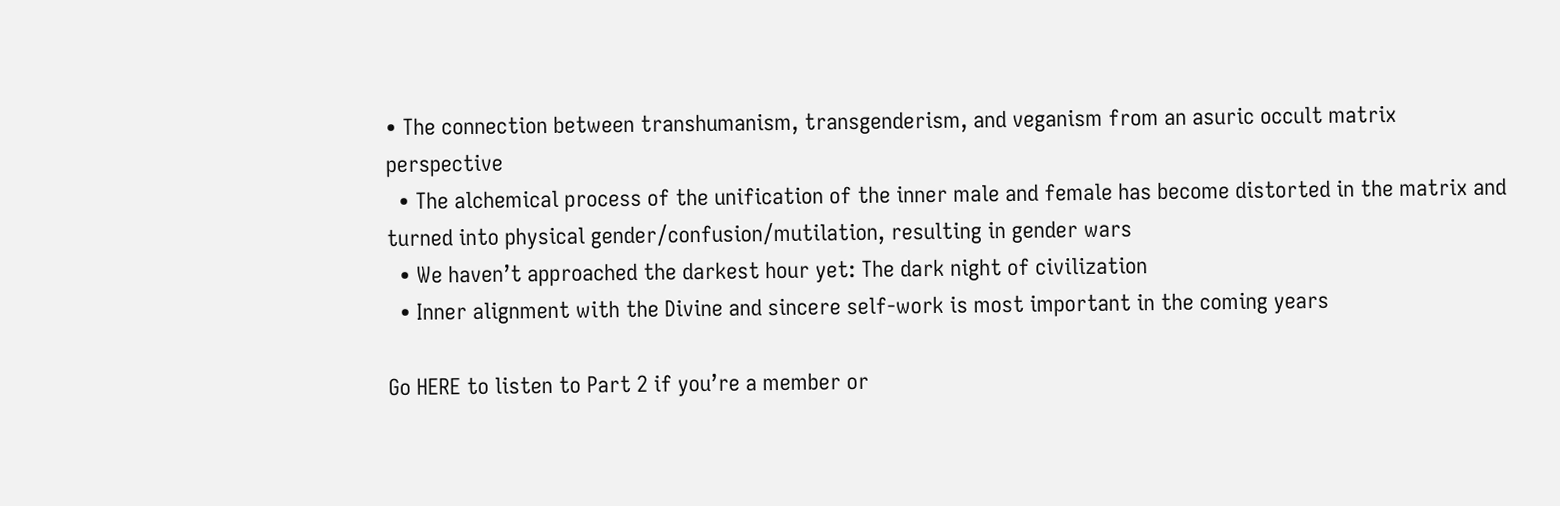• The connection between transhumanism, transgenderism, and veganism from an asuric occult matrix perspective
  • The alchemical process of the unification of the inner male and female has become distorted in the matrix and turned into physical gender/confusion/mutilation, resulting in gender wars
  • We haven’t approached the darkest hour yet: The dark night of civilization
  • Inner alignment with the Divine and sincere self-work is most important in the coming years

Go HERE to listen to Part 2 if you’re a member or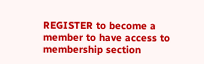REGISTER to become a member to have access to membership section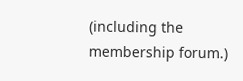(including the membership forum.)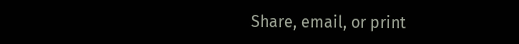Share, email, or print